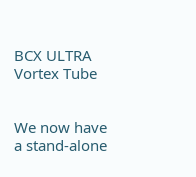BCX ULTRA Vortex Tube


We now have a stand-alone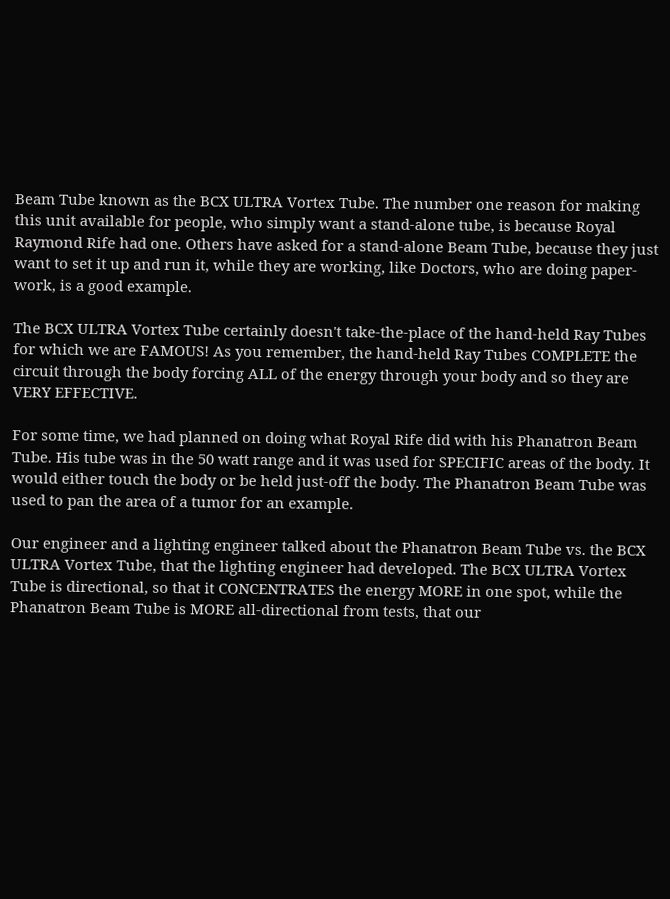Beam Tube known as the BCX ULTRA Vortex Tube. The number one reason for making this unit available for people, who simply want a stand-alone tube, is because Royal Raymond Rife had one. Others have asked for a stand-alone Beam Tube, because they just want to set it up and run it, while they are working, like Doctors, who are doing paper-work, is a good example.

The BCX ULTRA Vortex Tube certainly doesn't take-the-place of the hand-held Ray Tubes for which we are FAMOUS! As you remember, the hand-held Ray Tubes COMPLETE the circuit through the body forcing ALL of the energy through your body and so they are VERY EFFECTIVE.

For some time, we had planned on doing what Royal Rife did with his Phanatron Beam Tube. His tube was in the 50 watt range and it was used for SPECIFIC areas of the body. It would either touch the body or be held just-off the body. The Phanatron Beam Tube was used to pan the area of a tumor for an example.

Our engineer and a lighting engineer talked about the Phanatron Beam Tube vs. the BCX ULTRA Vortex Tube, that the lighting engineer had developed. The BCX ULTRA Vortex Tube is directional, so that it CONCENTRATES the energy MORE in one spot, while the Phanatron Beam Tube is MORE all-directional from tests, that our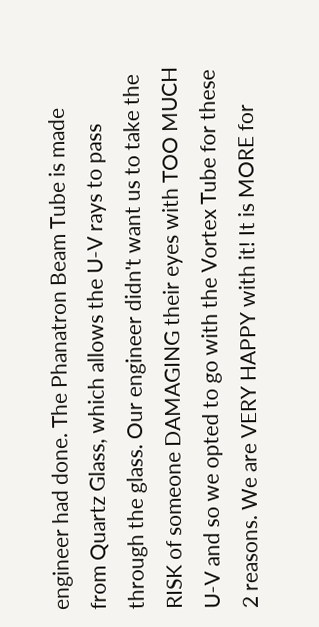engineer had done. The Phanatron Beam Tube is made from Quartz Glass, which allows the U-V rays to pass through the glass. Our engineer didn't want us to take the RISK of someone DAMAGING their eyes with TOO MUCH U-V and so we opted to go with the Vortex Tube for these 2 reasons. We are VERY HAPPY with it! It is MORE for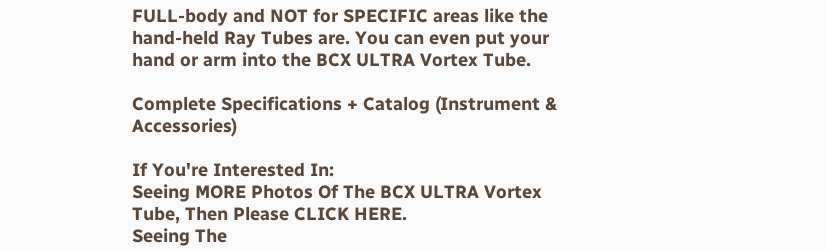FULL-body and NOT for SPECIFIC areas like the hand-held Ray Tubes are. You can even put your hand or arm into the BCX ULTRA Vortex Tube.

Complete Specifications + Catalog (Instrument & Accessories)

If You're Interested In:
Seeing MORE Photos Of The BCX ULTRA Vortex Tube, Then Please CLICK HERE.
Seeing The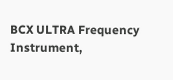BCX ULTRA Frequency Instrument,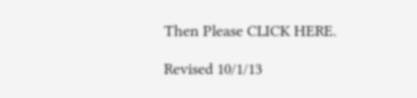Then Please CLICK HERE.

Revised 10/1/13